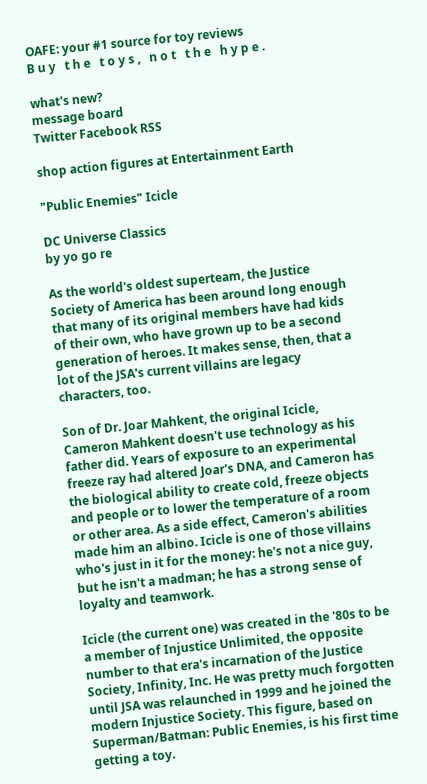OAFE: your #1 source for toy reviews
B u y   t h e   t o y s ,   n o t   t h e   h y p e .

what's new?
message board
Twitter Facebook RSS

shop action figures at Entertainment Earth

"Public Enemies" Icicle

DC Universe Classics
by yo go re

As the world's oldest superteam, the Justice Society of America has been around long enough that many of its original members have had kids of their own, who have grown up to be a second generation of heroes. It makes sense, then, that a lot of the JSA's current villains are legacy characters, too.

Son of Dr. Joar Mahkent, the original Icicle, Cameron Mahkent doesn't use technology as his father did. Years of exposure to an experimental freeze ray had altered Joar's DNA, and Cameron has the biological ability to create cold, freeze objects and people or to lower the temperature of a room or other area. As a side effect, Cameron's abilities made him an albino. Icicle is one of those villains who's just in it for the money: he's not a nice guy, but he isn't a madman; he has a strong sense of loyalty and teamwork.

Icicle (the current one) was created in the '80s to be a member of Injustice Unlimited, the opposite number to that era's incarnation of the Justice Society, Infinity, Inc. He was pretty much forgotten until JSA was relaunched in 1999 and he joined the modern Injustice Society. This figure, based on Superman/Batman: Public Enemies, is his first time getting a toy.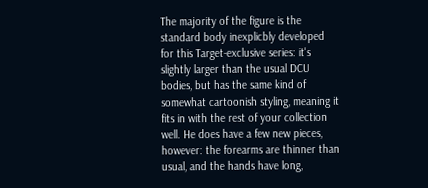The majority of the figure is the standard body inexplicbly developed for this Target-exclusive series: it's slightly larger than the usual DCU bodies, but has the same kind of somewhat cartoonish styling, meaning it fits in with the rest of your collection well. He does have a few new pieces, however: the forearms are thinner than usual, and the hands have long,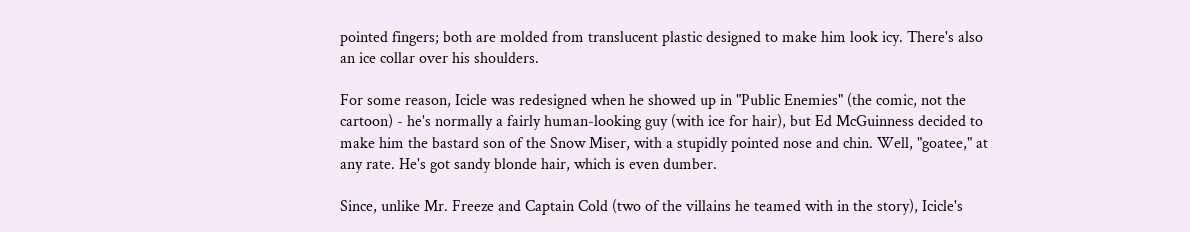pointed fingers; both are molded from translucent plastic designed to make him look icy. There's also an ice collar over his shoulders.

For some reason, Icicle was redesigned when he showed up in "Public Enemies" (the comic, not the cartoon) - he's normally a fairly human-looking guy (with ice for hair), but Ed McGuinness decided to make him the bastard son of the Snow Miser, with a stupidly pointed nose and chin. Well, "goatee," at any rate. He's got sandy blonde hair, which is even dumber.

Since, unlike Mr. Freeze and Captain Cold (two of the villains he teamed with in the story), Icicle's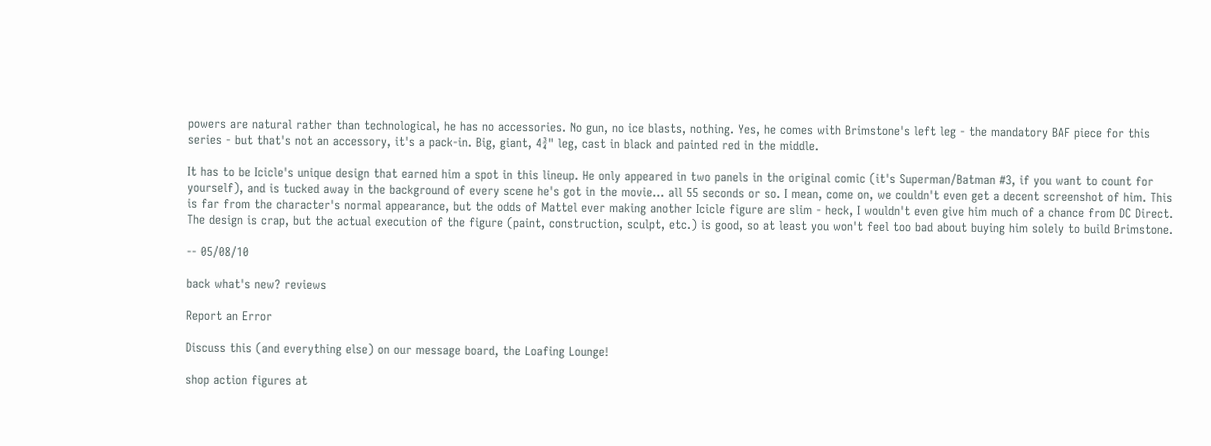powers are natural rather than technological, he has no accessories. No gun, no ice blasts, nothing. Yes, he comes with Brimstone's left leg - the mandatory BAF piece for this series - but that's not an accessory, it's a pack-in. Big, giant, 4¾" leg, cast in black and painted red in the middle.

It has to be Icicle's unique design that earned him a spot in this lineup. He only appeared in two panels in the original comic (it's Superman/Batman #3, if you want to count for yourself), and is tucked away in the background of every scene he's got in the movie... all 55 seconds or so. I mean, come on, we couldn't even get a decent screenshot of him. This is far from the character's normal appearance, but the odds of Mattel ever making another Icicle figure are slim - heck, I wouldn't even give him much of a chance from DC Direct. The design is crap, but the actual execution of the figure (paint, construction, sculpt, etc.) is good, so at least you won't feel too bad about buying him solely to build Brimstone.

-- 05/08/10

back what's new? reviews

Report an Error

Discuss this (and everything else) on our message board, the Loafing Lounge!

shop action figures at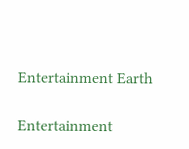Entertainment Earth

Entertainment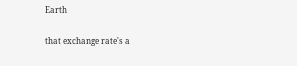Earth

that exchange rate's a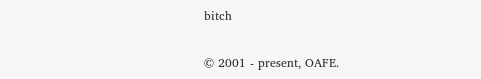bitch

© 2001 - present, OAFE.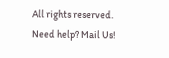All rights reserved.
Need help? Mail Us!